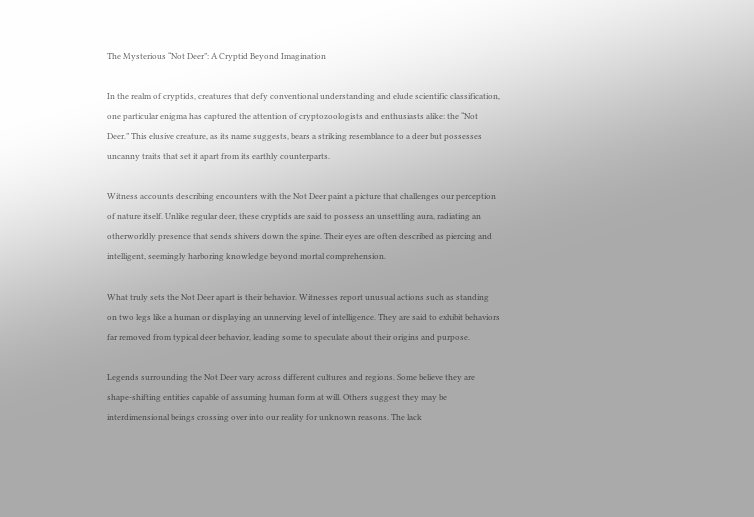The Mysterious “Not Deer”: A Cryptid Beyond Imagination

In the realm of cryptids, creatures that defy conventional understanding and elude scientific classification, one particular enigma has captured the attention of cryptozoologists and enthusiasts alike: the “Not Deer.” This elusive creature, as its name suggests, bears a striking resemblance to a deer but possesses uncanny traits that set it apart from its earthly counterparts.

Witness accounts describing encounters with the Not Deer paint a picture that challenges our perception of nature itself. Unlike regular deer, these cryptids are said to possess an unsettling aura, radiating an otherworldly presence that sends shivers down the spine. Their eyes are often described as piercing and intelligent, seemingly harboring knowledge beyond mortal comprehension.

What truly sets the Not Deer apart is their behavior. Witnesses report unusual actions such as standing on two legs like a human or displaying an unnerving level of intelligence. They are said to exhibit behaviors far removed from typical deer behavior, leading some to speculate about their origins and purpose.

Legends surrounding the Not Deer vary across different cultures and regions. Some believe they are shape-shifting entities capable of assuming human form at will. Others suggest they may be interdimensional beings crossing over into our reality for unknown reasons. The lack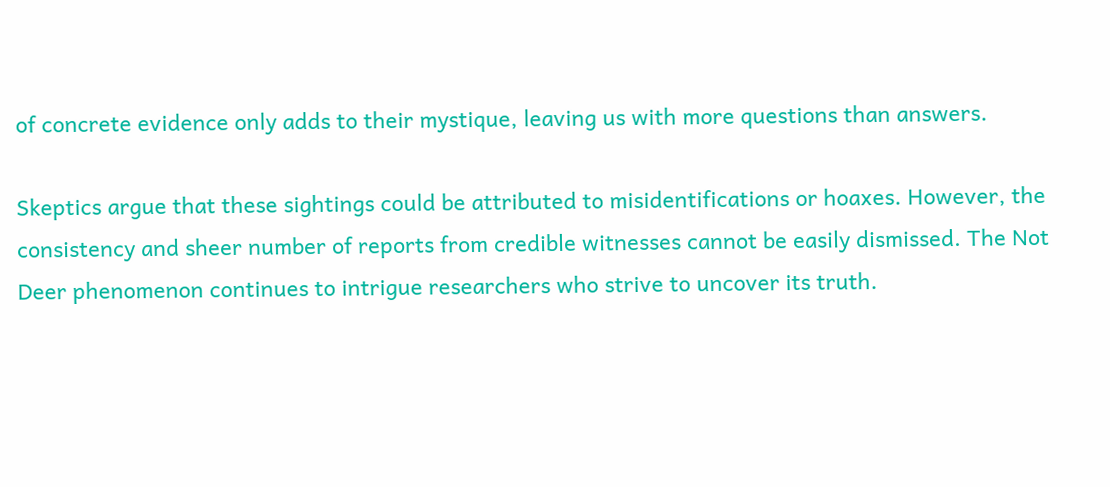of concrete evidence only adds to their mystique, leaving us with more questions than answers.

Skeptics argue that these sightings could be attributed to misidentifications or hoaxes. However, the consistency and sheer number of reports from credible witnesses cannot be easily dismissed. The Not Deer phenomenon continues to intrigue researchers who strive to uncover its truth.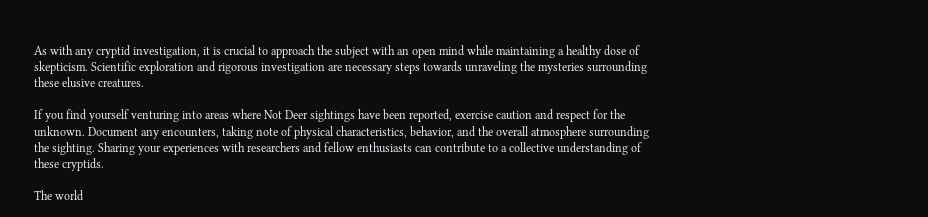As with any cryptid investigation, it is crucial to approach the subject with an open mind while maintaining a healthy dose of skepticism. Scientific exploration and rigorous investigation are necessary steps towards unraveling the mysteries surrounding these elusive creatures.

If you find yourself venturing into areas where Not Deer sightings have been reported, exercise caution and respect for the unknown. Document any encounters, taking note of physical characteristics, behavior, and the overall atmosphere surrounding the sighting. Sharing your experiences with researchers and fellow enthusiasts can contribute to a collective understanding of these cryptids.

The world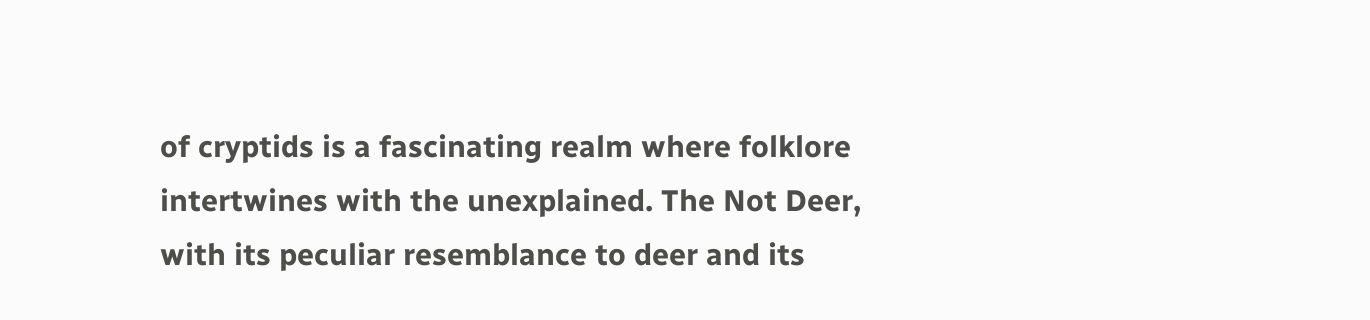of cryptids is a fascinating realm where folklore intertwines with the unexplained. The Not Deer, with its peculiar resemblance to deer and its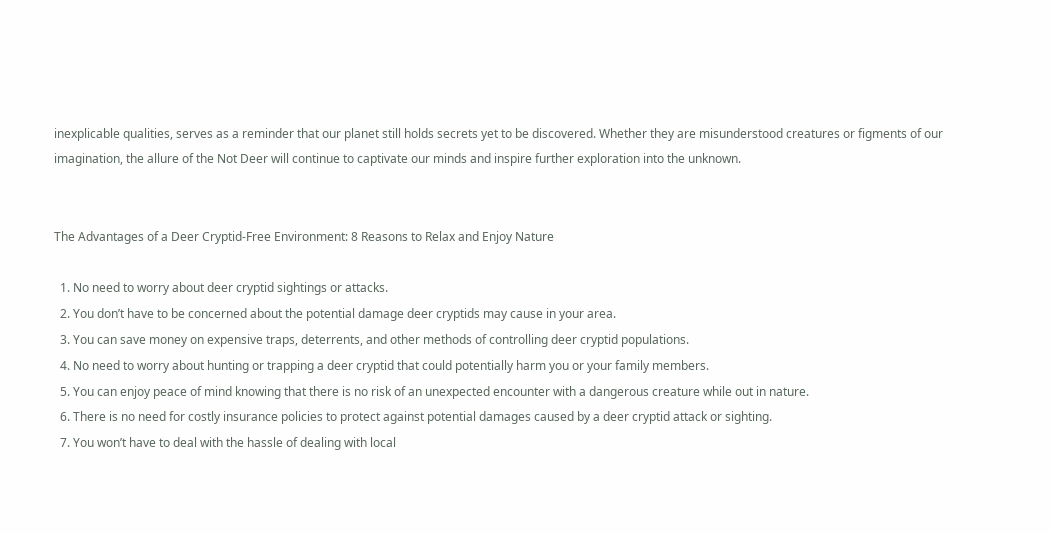inexplicable qualities, serves as a reminder that our planet still holds secrets yet to be discovered. Whether they are misunderstood creatures or figments of our imagination, the allure of the Not Deer will continue to captivate our minds and inspire further exploration into the unknown.


The Advantages of a Deer Cryptid-Free Environment: 8 Reasons to Relax and Enjoy Nature

  1. No need to worry about deer cryptid sightings or attacks.
  2. You don’t have to be concerned about the potential damage deer cryptids may cause in your area.
  3. You can save money on expensive traps, deterrents, and other methods of controlling deer cryptid populations.
  4. No need to worry about hunting or trapping a deer cryptid that could potentially harm you or your family members.
  5. You can enjoy peace of mind knowing that there is no risk of an unexpected encounter with a dangerous creature while out in nature.
  6. There is no need for costly insurance policies to protect against potential damages caused by a deer cryptid attack or sighting.
  7. You won’t have to deal with the hassle of dealing with local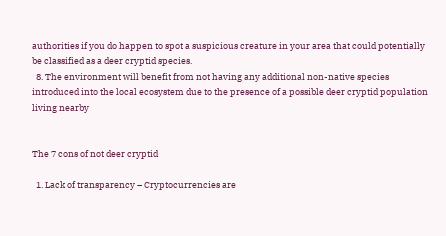authorities if you do happen to spot a suspicious creature in your area that could potentially be classified as a deer cryptid species.
  8. The environment will benefit from not having any additional non-native species introduced into the local ecosystem due to the presence of a possible deer cryptid population living nearby


The 7 cons of not deer cryptid

  1. Lack of transparency – Cryptocurrencies are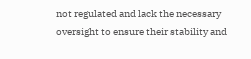not regulated and lack the necessary oversight to ensure their stability and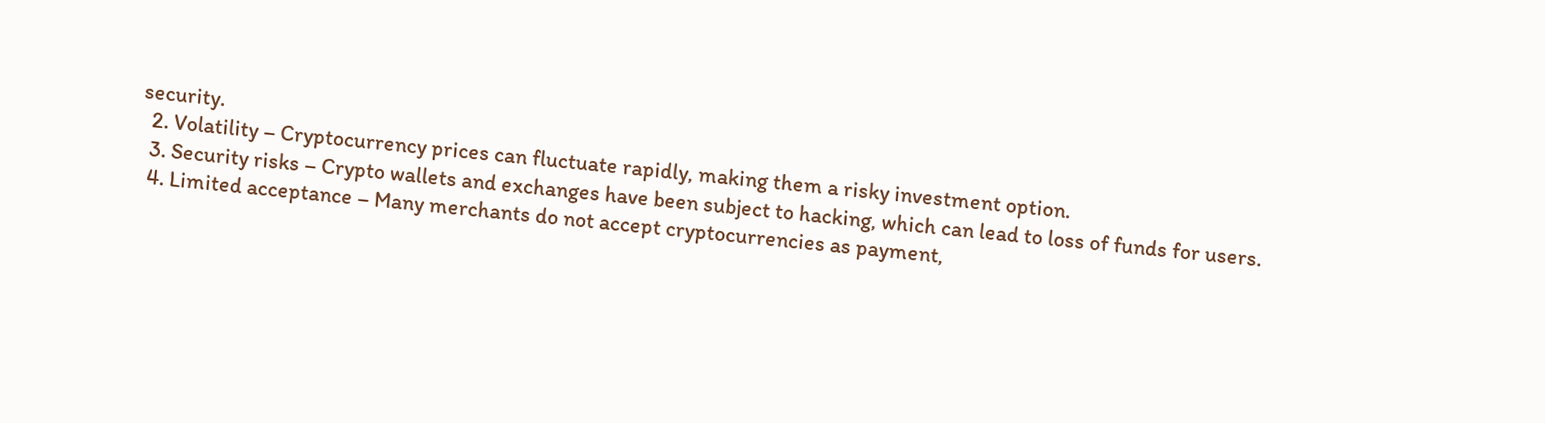security.
  2. Volatility – Cryptocurrency prices can fluctuate rapidly, making them a risky investment option.
  3. Security risks – Crypto wallets and exchanges have been subject to hacking, which can lead to loss of funds for users.
  4. Limited acceptance – Many merchants do not accept cryptocurrencies as payment,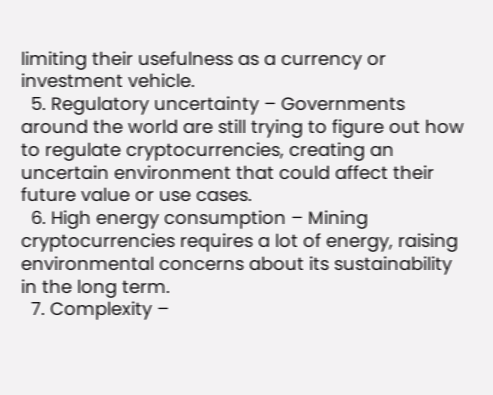limiting their usefulness as a currency or investment vehicle.
  5. Regulatory uncertainty – Governments around the world are still trying to figure out how to regulate cryptocurrencies, creating an uncertain environment that could affect their future value or use cases.
  6. High energy consumption – Mining cryptocurrencies requires a lot of energy, raising environmental concerns about its sustainability in the long term.
  7. Complexity –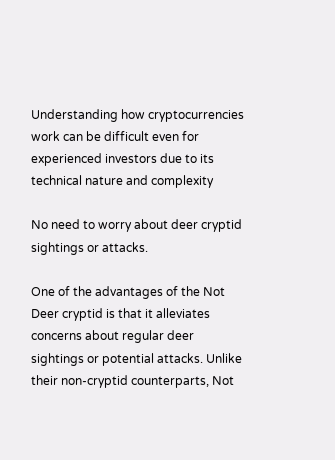Understanding how cryptocurrencies work can be difficult even for experienced investors due to its technical nature and complexity

No need to worry about deer cryptid sightings or attacks.

One of the advantages of the Not Deer cryptid is that it alleviates concerns about regular deer sightings or potential attacks. Unlike their non-cryptid counterparts, Not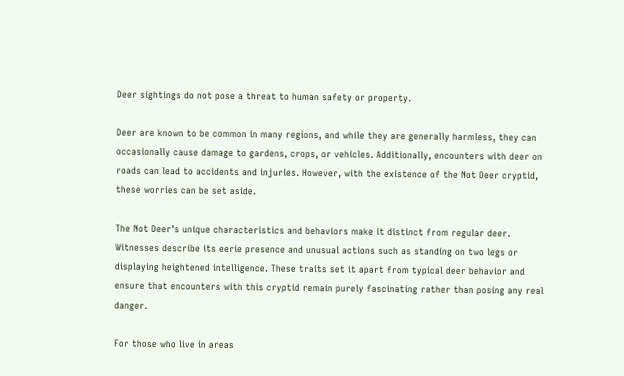Deer sightings do not pose a threat to human safety or property.

Deer are known to be common in many regions, and while they are generally harmless, they can occasionally cause damage to gardens, crops, or vehicles. Additionally, encounters with deer on roads can lead to accidents and injuries. However, with the existence of the Not Deer cryptid, these worries can be set aside.

The Not Deer’s unique characteristics and behaviors make it distinct from regular deer. Witnesses describe its eerie presence and unusual actions such as standing on two legs or displaying heightened intelligence. These traits set it apart from typical deer behavior and ensure that encounters with this cryptid remain purely fascinating rather than posing any real danger.

For those who live in areas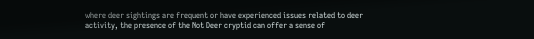where deer sightings are frequent or have experienced issues related to deer activity, the presence of the Not Deer cryptid can offer a sense of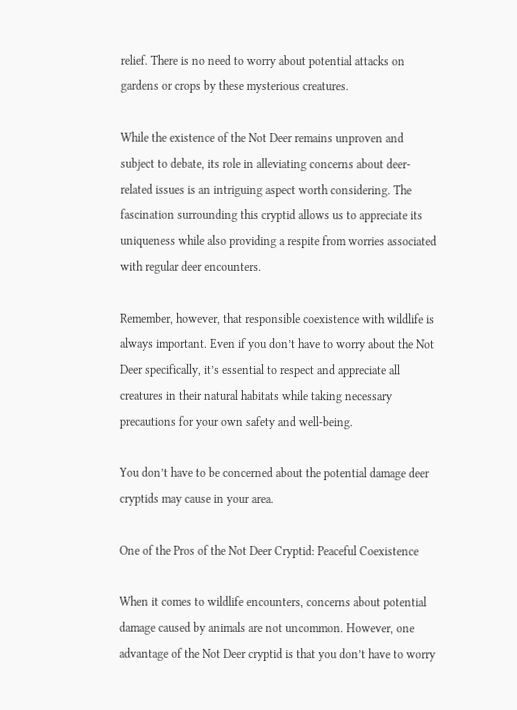relief. There is no need to worry about potential attacks on gardens or crops by these mysterious creatures.

While the existence of the Not Deer remains unproven and subject to debate, its role in alleviating concerns about deer-related issues is an intriguing aspect worth considering. The fascination surrounding this cryptid allows us to appreciate its uniqueness while also providing a respite from worries associated with regular deer encounters.

Remember, however, that responsible coexistence with wildlife is always important. Even if you don’t have to worry about the Not Deer specifically, it’s essential to respect and appreciate all creatures in their natural habitats while taking necessary precautions for your own safety and well-being.

You don’t have to be concerned about the potential damage deer cryptids may cause in your area.

One of the Pros of the Not Deer Cryptid: Peaceful Coexistence

When it comes to wildlife encounters, concerns about potential damage caused by animals are not uncommon. However, one advantage of the Not Deer cryptid is that you don’t have to worry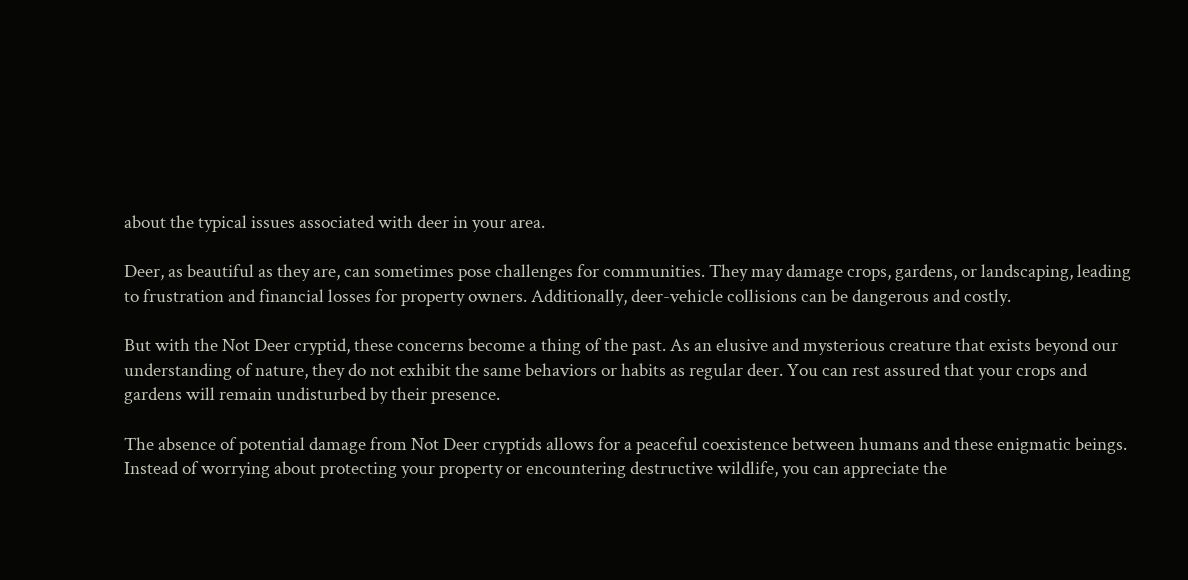about the typical issues associated with deer in your area.

Deer, as beautiful as they are, can sometimes pose challenges for communities. They may damage crops, gardens, or landscaping, leading to frustration and financial losses for property owners. Additionally, deer-vehicle collisions can be dangerous and costly.

But with the Not Deer cryptid, these concerns become a thing of the past. As an elusive and mysterious creature that exists beyond our understanding of nature, they do not exhibit the same behaviors or habits as regular deer. You can rest assured that your crops and gardens will remain undisturbed by their presence.

The absence of potential damage from Not Deer cryptids allows for a peaceful coexistence between humans and these enigmatic beings. Instead of worrying about protecting your property or encountering destructive wildlife, you can appreciate the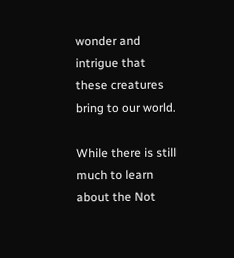wonder and intrigue that these creatures bring to our world.

While there is still much to learn about the Not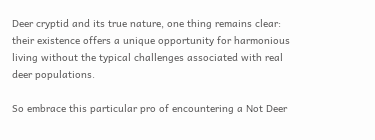Deer cryptid and its true nature, one thing remains clear: their existence offers a unique opportunity for harmonious living without the typical challenges associated with real deer populations.

So embrace this particular pro of encountering a Not Deer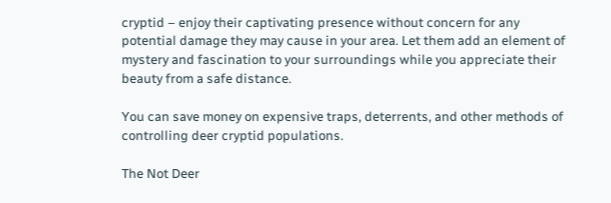cryptid – enjoy their captivating presence without concern for any potential damage they may cause in your area. Let them add an element of mystery and fascination to your surroundings while you appreciate their beauty from a safe distance.

You can save money on expensive traps, deterrents, and other methods of controlling deer cryptid populations.

The Not Deer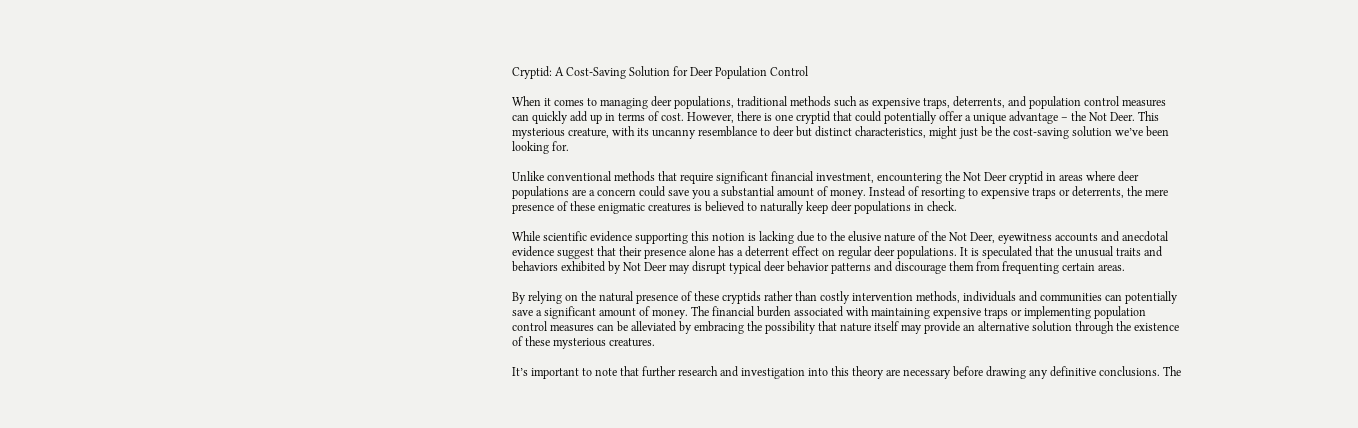Cryptid: A Cost-Saving Solution for Deer Population Control

When it comes to managing deer populations, traditional methods such as expensive traps, deterrents, and population control measures can quickly add up in terms of cost. However, there is one cryptid that could potentially offer a unique advantage – the Not Deer. This mysterious creature, with its uncanny resemblance to deer but distinct characteristics, might just be the cost-saving solution we’ve been looking for.

Unlike conventional methods that require significant financial investment, encountering the Not Deer cryptid in areas where deer populations are a concern could save you a substantial amount of money. Instead of resorting to expensive traps or deterrents, the mere presence of these enigmatic creatures is believed to naturally keep deer populations in check.

While scientific evidence supporting this notion is lacking due to the elusive nature of the Not Deer, eyewitness accounts and anecdotal evidence suggest that their presence alone has a deterrent effect on regular deer populations. It is speculated that the unusual traits and behaviors exhibited by Not Deer may disrupt typical deer behavior patterns and discourage them from frequenting certain areas.

By relying on the natural presence of these cryptids rather than costly intervention methods, individuals and communities can potentially save a significant amount of money. The financial burden associated with maintaining expensive traps or implementing population control measures can be alleviated by embracing the possibility that nature itself may provide an alternative solution through the existence of these mysterious creatures.

It’s important to note that further research and investigation into this theory are necessary before drawing any definitive conclusions. The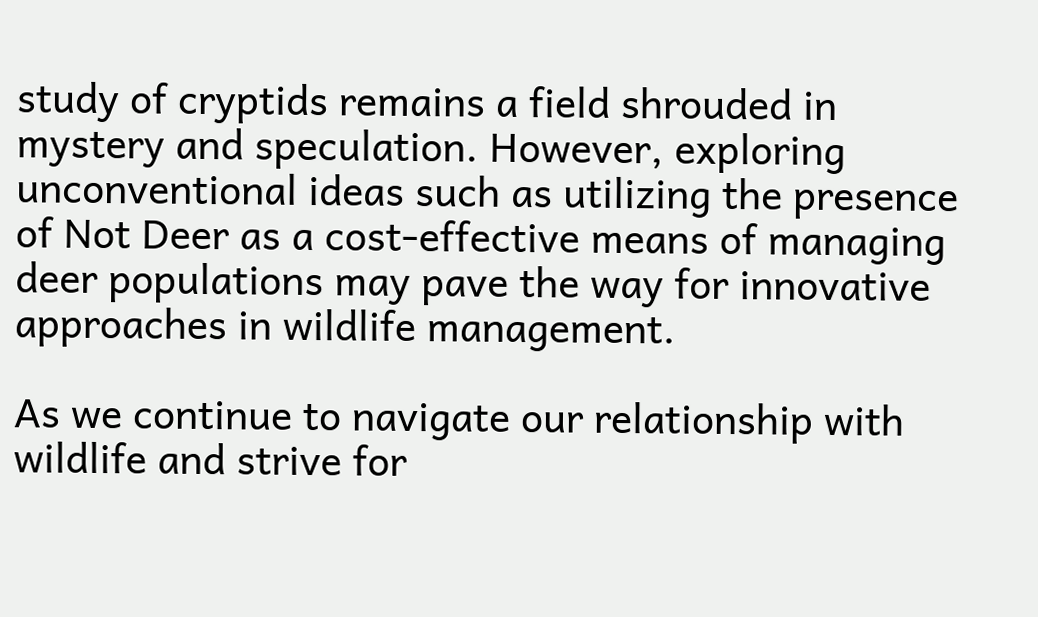study of cryptids remains a field shrouded in mystery and speculation. However, exploring unconventional ideas such as utilizing the presence of Not Deer as a cost-effective means of managing deer populations may pave the way for innovative approaches in wildlife management.

As we continue to navigate our relationship with wildlife and strive for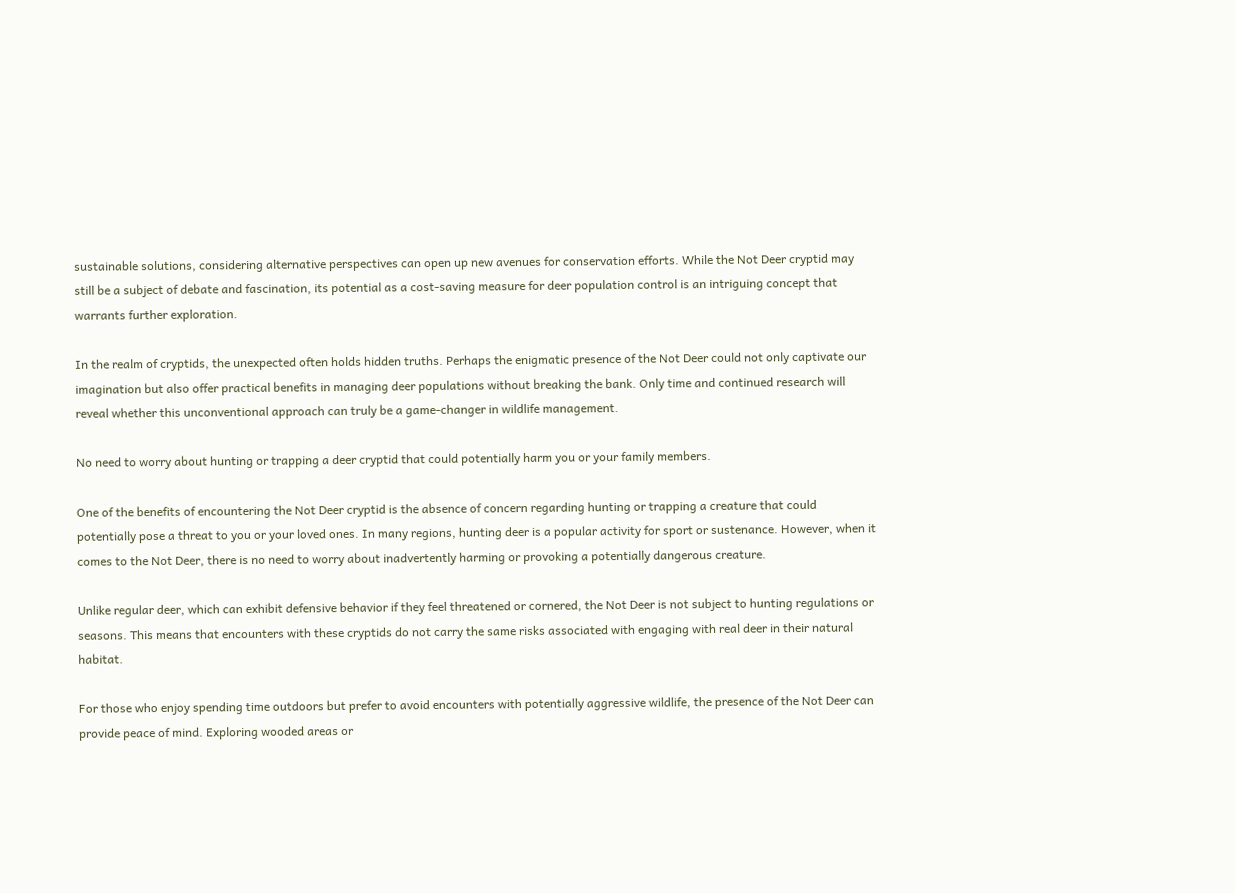sustainable solutions, considering alternative perspectives can open up new avenues for conservation efforts. While the Not Deer cryptid may still be a subject of debate and fascination, its potential as a cost-saving measure for deer population control is an intriguing concept that warrants further exploration.

In the realm of cryptids, the unexpected often holds hidden truths. Perhaps the enigmatic presence of the Not Deer could not only captivate our imagination but also offer practical benefits in managing deer populations without breaking the bank. Only time and continued research will reveal whether this unconventional approach can truly be a game-changer in wildlife management.

No need to worry about hunting or trapping a deer cryptid that could potentially harm you or your family members.

One of the benefits of encountering the Not Deer cryptid is the absence of concern regarding hunting or trapping a creature that could potentially pose a threat to you or your loved ones. In many regions, hunting deer is a popular activity for sport or sustenance. However, when it comes to the Not Deer, there is no need to worry about inadvertently harming or provoking a potentially dangerous creature.

Unlike regular deer, which can exhibit defensive behavior if they feel threatened or cornered, the Not Deer is not subject to hunting regulations or seasons. This means that encounters with these cryptids do not carry the same risks associated with engaging with real deer in their natural habitat.

For those who enjoy spending time outdoors but prefer to avoid encounters with potentially aggressive wildlife, the presence of the Not Deer can provide peace of mind. Exploring wooded areas or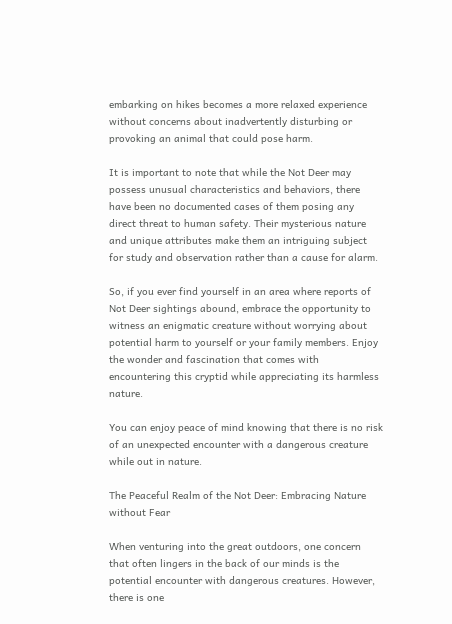embarking on hikes becomes a more relaxed experience without concerns about inadvertently disturbing or provoking an animal that could pose harm.

It is important to note that while the Not Deer may possess unusual characteristics and behaviors, there have been no documented cases of them posing any direct threat to human safety. Their mysterious nature and unique attributes make them an intriguing subject for study and observation rather than a cause for alarm.

So, if you ever find yourself in an area where reports of Not Deer sightings abound, embrace the opportunity to witness an enigmatic creature without worrying about potential harm to yourself or your family members. Enjoy the wonder and fascination that comes with encountering this cryptid while appreciating its harmless nature.

You can enjoy peace of mind knowing that there is no risk of an unexpected encounter with a dangerous creature while out in nature.

The Peaceful Realm of the Not Deer: Embracing Nature without Fear

When venturing into the great outdoors, one concern that often lingers in the back of our minds is the potential encounter with dangerous creatures. However, there is one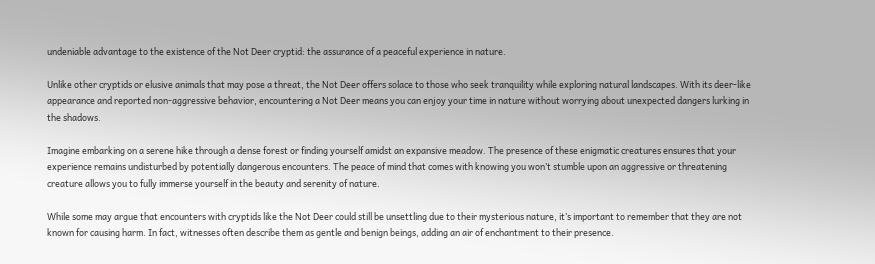undeniable advantage to the existence of the Not Deer cryptid: the assurance of a peaceful experience in nature.

Unlike other cryptids or elusive animals that may pose a threat, the Not Deer offers solace to those who seek tranquility while exploring natural landscapes. With its deer-like appearance and reported non-aggressive behavior, encountering a Not Deer means you can enjoy your time in nature without worrying about unexpected dangers lurking in the shadows.

Imagine embarking on a serene hike through a dense forest or finding yourself amidst an expansive meadow. The presence of these enigmatic creatures ensures that your experience remains undisturbed by potentially dangerous encounters. The peace of mind that comes with knowing you won’t stumble upon an aggressive or threatening creature allows you to fully immerse yourself in the beauty and serenity of nature.

While some may argue that encounters with cryptids like the Not Deer could still be unsettling due to their mysterious nature, it’s important to remember that they are not known for causing harm. In fact, witnesses often describe them as gentle and benign beings, adding an air of enchantment to their presence.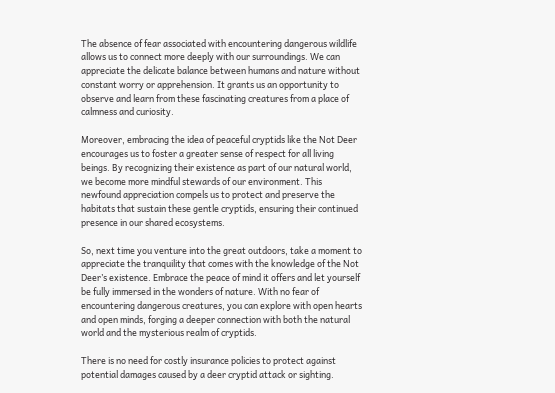The absence of fear associated with encountering dangerous wildlife allows us to connect more deeply with our surroundings. We can appreciate the delicate balance between humans and nature without constant worry or apprehension. It grants us an opportunity to observe and learn from these fascinating creatures from a place of calmness and curiosity.

Moreover, embracing the idea of peaceful cryptids like the Not Deer encourages us to foster a greater sense of respect for all living beings. By recognizing their existence as part of our natural world, we become more mindful stewards of our environment. This newfound appreciation compels us to protect and preserve the habitats that sustain these gentle cryptids, ensuring their continued presence in our shared ecosystems.

So, next time you venture into the great outdoors, take a moment to appreciate the tranquility that comes with the knowledge of the Not Deer’s existence. Embrace the peace of mind it offers and let yourself be fully immersed in the wonders of nature. With no fear of encountering dangerous creatures, you can explore with open hearts and open minds, forging a deeper connection with both the natural world and the mysterious realm of cryptids.

There is no need for costly insurance policies to protect against potential damages caused by a deer cryptid attack or sighting.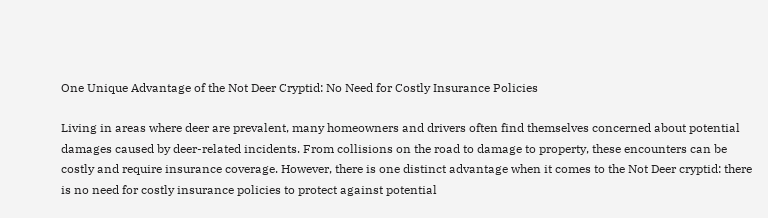One Unique Advantage of the Not Deer Cryptid: No Need for Costly Insurance Policies

Living in areas where deer are prevalent, many homeowners and drivers often find themselves concerned about potential damages caused by deer-related incidents. From collisions on the road to damage to property, these encounters can be costly and require insurance coverage. However, there is one distinct advantage when it comes to the Not Deer cryptid: there is no need for costly insurance policies to protect against potential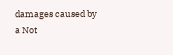damages caused by a Not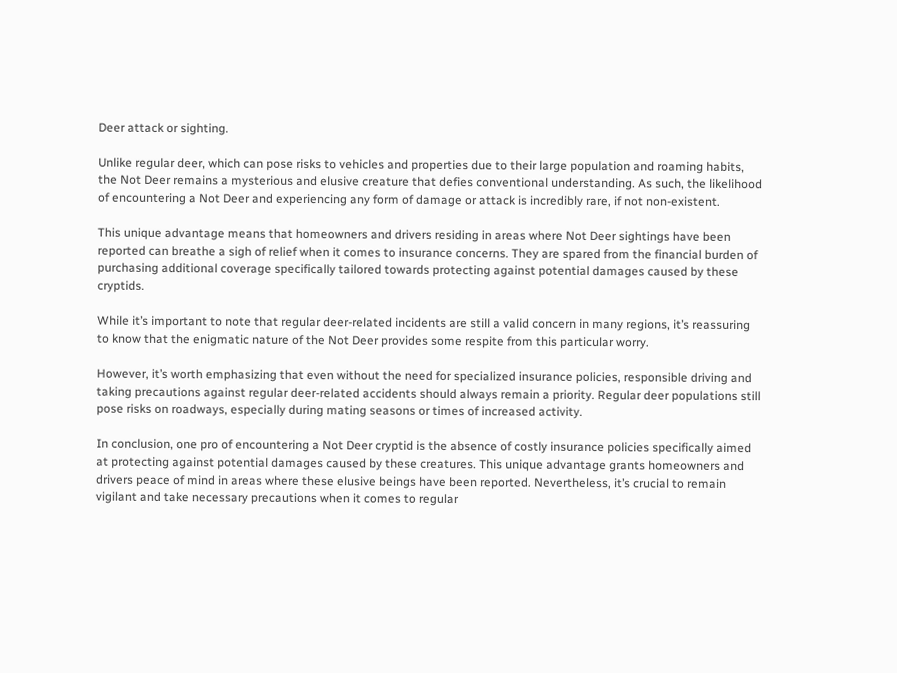Deer attack or sighting.

Unlike regular deer, which can pose risks to vehicles and properties due to their large population and roaming habits, the Not Deer remains a mysterious and elusive creature that defies conventional understanding. As such, the likelihood of encountering a Not Deer and experiencing any form of damage or attack is incredibly rare, if not non-existent.

This unique advantage means that homeowners and drivers residing in areas where Not Deer sightings have been reported can breathe a sigh of relief when it comes to insurance concerns. They are spared from the financial burden of purchasing additional coverage specifically tailored towards protecting against potential damages caused by these cryptids.

While it’s important to note that regular deer-related incidents are still a valid concern in many regions, it’s reassuring to know that the enigmatic nature of the Not Deer provides some respite from this particular worry.

However, it’s worth emphasizing that even without the need for specialized insurance policies, responsible driving and taking precautions against regular deer-related accidents should always remain a priority. Regular deer populations still pose risks on roadways, especially during mating seasons or times of increased activity.

In conclusion, one pro of encountering a Not Deer cryptid is the absence of costly insurance policies specifically aimed at protecting against potential damages caused by these creatures. This unique advantage grants homeowners and drivers peace of mind in areas where these elusive beings have been reported. Nevertheless, it’s crucial to remain vigilant and take necessary precautions when it comes to regular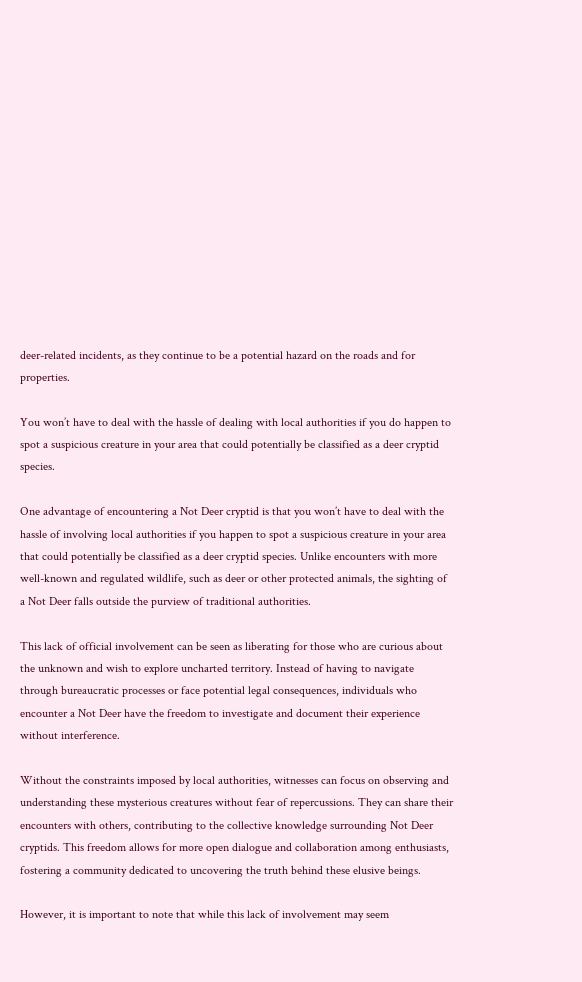deer-related incidents, as they continue to be a potential hazard on the roads and for properties.

You won’t have to deal with the hassle of dealing with local authorities if you do happen to spot a suspicious creature in your area that could potentially be classified as a deer cryptid species.

One advantage of encountering a Not Deer cryptid is that you won’t have to deal with the hassle of involving local authorities if you happen to spot a suspicious creature in your area that could potentially be classified as a deer cryptid species. Unlike encounters with more well-known and regulated wildlife, such as deer or other protected animals, the sighting of a Not Deer falls outside the purview of traditional authorities.

This lack of official involvement can be seen as liberating for those who are curious about the unknown and wish to explore uncharted territory. Instead of having to navigate through bureaucratic processes or face potential legal consequences, individuals who encounter a Not Deer have the freedom to investigate and document their experience without interference.

Without the constraints imposed by local authorities, witnesses can focus on observing and understanding these mysterious creatures without fear of repercussions. They can share their encounters with others, contributing to the collective knowledge surrounding Not Deer cryptids. This freedom allows for more open dialogue and collaboration among enthusiasts, fostering a community dedicated to uncovering the truth behind these elusive beings.

However, it is important to note that while this lack of involvement may seem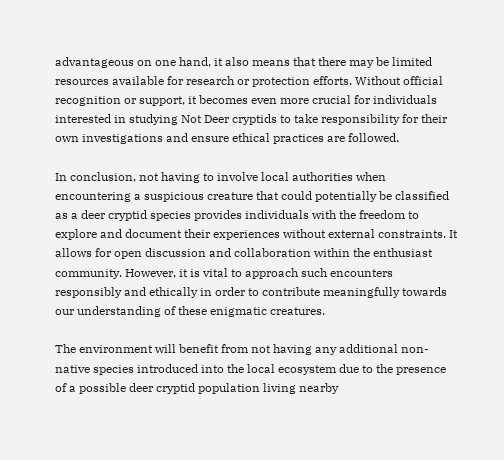advantageous on one hand, it also means that there may be limited resources available for research or protection efforts. Without official recognition or support, it becomes even more crucial for individuals interested in studying Not Deer cryptids to take responsibility for their own investigations and ensure ethical practices are followed.

In conclusion, not having to involve local authorities when encountering a suspicious creature that could potentially be classified as a deer cryptid species provides individuals with the freedom to explore and document their experiences without external constraints. It allows for open discussion and collaboration within the enthusiast community. However, it is vital to approach such encounters responsibly and ethically in order to contribute meaningfully towards our understanding of these enigmatic creatures.

The environment will benefit from not having any additional non-native species introduced into the local ecosystem due to the presence of a possible deer cryptid population living nearby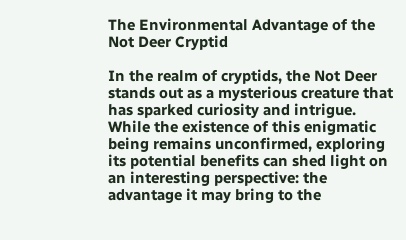The Environmental Advantage of the Not Deer Cryptid

In the realm of cryptids, the Not Deer stands out as a mysterious creature that has sparked curiosity and intrigue. While the existence of this enigmatic being remains unconfirmed, exploring its potential benefits can shed light on an interesting perspective: the advantage it may bring to the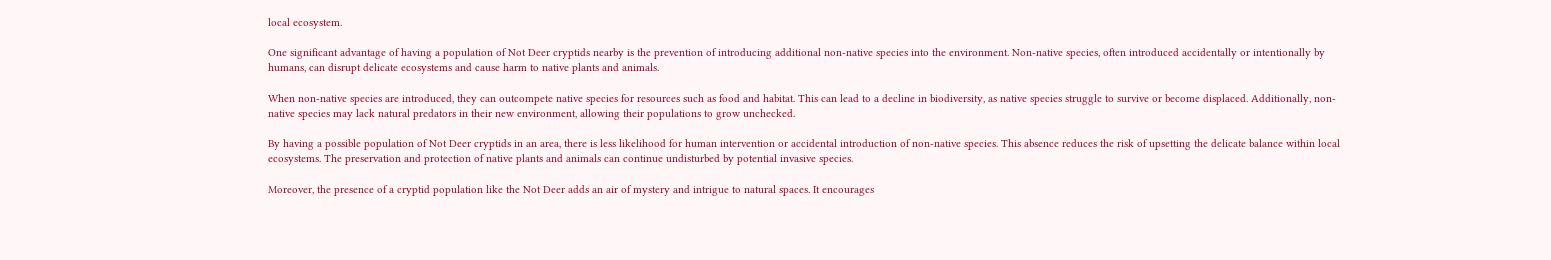local ecosystem.

One significant advantage of having a population of Not Deer cryptids nearby is the prevention of introducing additional non-native species into the environment. Non-native species, often introduced accidentally or intentionally by humans, can disrupt delicate ecosystems and cause harm to native plants and animals.

When non-native species are introduced, they can outcompete native species for resources such as food and habitat. This can lead to a decline in biodiversity, as native species struggle to survive or become displaced. Additionally, non-native species may lack natural predators in their new environment, allowing their populations to grow unchecked.

By having a possible population of Not Deer cryptids in an area, there is less likelihood for human intervention or accidental introduction of non-native species. This absence reduces the risk of upsetting the delicate balance within local ecosystems. The preservation and protection of native plants and animals can continue undisturbed by potential invasive species.

Moreover, the presence of a cryptid population like the Not Deer adds an air of mystery and intrigue to natural spaces. It encourages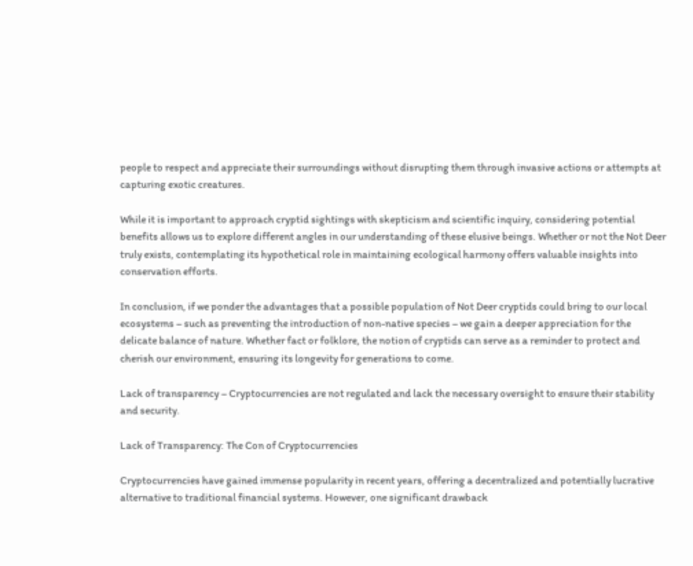people to respect and appreciate their surroundings without disrupting them through invasive actions or attempts at capturing exotic creatures.

While it is important to approach cryptid sightings with skepticism and scientific inquiry, considering potential benefits allows us to explore different angles in our understanding of these elusive beings. Whether or not the Not Deer truly exists, contemplating its hypothetical role in maintaining ecological harmony offers valuable insights into conservation efforts.

In conclusion, if we ponder the advantages that a possible population of Not Deer cryptids could bring to our local ecosystems – such as preventing the introduction of non-native species – we gain a deeper appreciation for the delicate balance of nature. Whether fact or folklore, the notion of cryptids can serve as a reminder to protect and cherish our environment, ensuring its longevity for generations to come.

Lack of transparency – Cryptocurrencies are not regulated and lack the necessary oversight to ensure their stability and security.

Lack of Transparency: The Con of Cryptocurrencies

Cryptocurrencies have gained immense popularity in recent years, offering a decentralized and potentially lucrative alternative to traditional financial systems. However, one significant drawback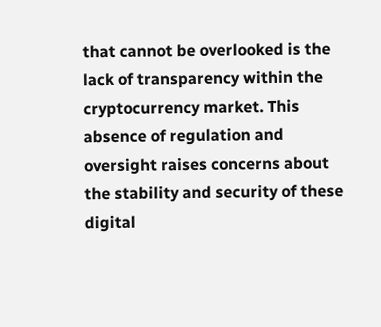that cannot be overlooked is the lack of transparency within the cryptocurrency market. This absence of regulation and oversight raises concerns about the stability and security of these digital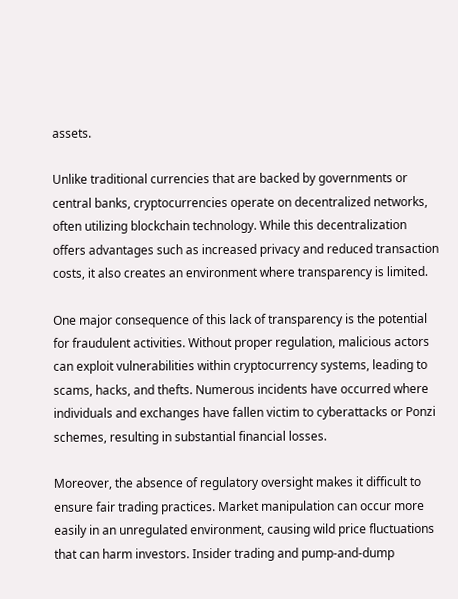assets.

Unlike traditional currencies that are backed by governments or central banks, cryptocurrencies operate on decentralized networks, often utilizing blockchain technology. While this decentralization offers advantages such as increased privacy and reduced transaction costs, it also creates an environment where transparency is limited.

One major consequence of this lack of transparency is the potential for fraudulent activities. Without proper regulation, malicious actors can exploit vulnerabilities within cryptocurrency systems, leading to scams, hacks, and thefts. Numerous incidents have occurred where individuals and exchanges have fallen victim to cyberattacks or Ponzi schemes, resulting in substantial financial losses.

Moreover, the absence of regulatory oversight makes it difficult to ensure fair trading practices. Market manipulation can occur more easily in an unregulated environment, causing wild price fluctuations that can harm investors. Insider trading and pump-and-dump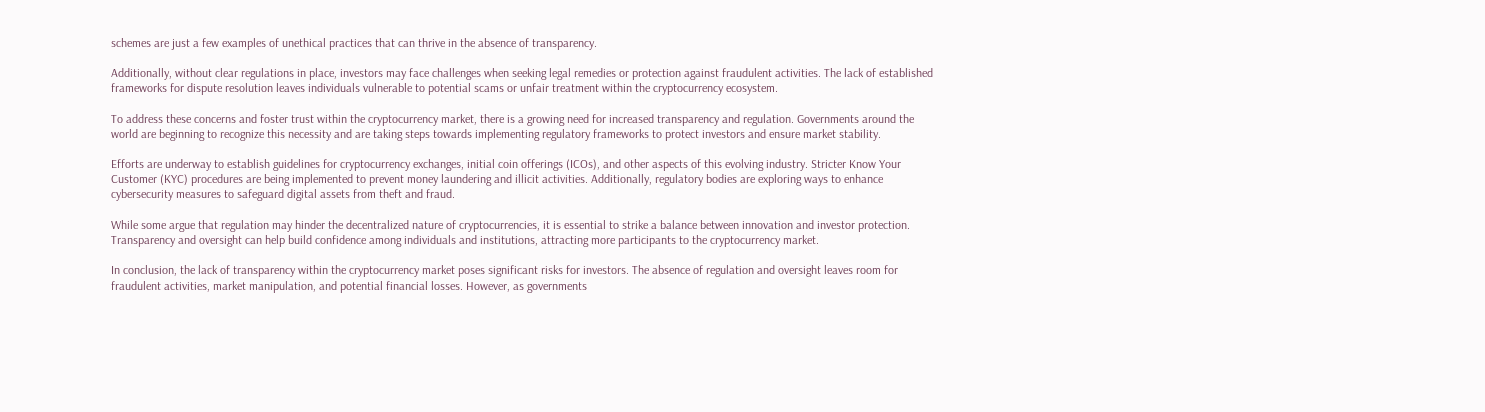schemes are just a few examples of unethical practices that can thrive in the absence of transparency.

Additionally, without clear regulations in place, investors may face challenges when seeking legal remedies or protection against fraudulent activities. The lack of established frameworks for dispute resolution leaves individuals vulnerable to potential scams or unfair treatment within the cryptocurrency ecosystem.

To address these concerns and foster trust within the cryptocurrency market, there is a growing need for increased transparency and regulation. Governments around the world are beginning to recognize this necessity and are taking steps towards implementing regulatory frameworks to protect investors and ensure market stability.

Efforts are underway to establish guidelines for cryptocurrency exchanges, initial coin offerings (ICOs), and other aspects of this evolving industry. Stricter Know Your Customer (KYC) procedures are being implemented to prevent money laundering and illicit activities. Additionally, regulatory bodies are exploring ways to enhance cybersecurity measures to safeguard digital assets from theft and fraud.

While some argue that regulation may hinder the decentralized nature of cryptocurrencies, it is essential to strike a balance between innovation and investor protection. Transparency and oversight can help build confidence among individuals and institutions, attracting more participants to the cryptocurrency market.

In conclusion, the lack of transparency within the cryptocurrency market poses significant risks for investors. The absence of regulation and oversight leaves room for fraudulent activities, market manipulation, and potential financial losses. However, as governments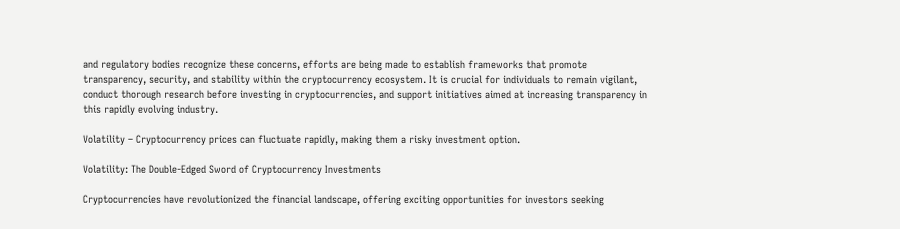and regulatory bodies recognize these concerns, efforts are being made to establish frameworks that promote transparency, security, and stability within the cryptocurrency ecosystem. It is crucial for individuals to remain vigilant, conduct thorough research before investing in cryptocurrencies, and support initiatives aimed at increasing transparency in this rapidly evolving industry.

Volatility – Cryptocurrency prices can fluctuate rapidly, making them a risky investment option.

Volatility: The Double-Edged Sword of Cryptocurrency Investments

Cryptocurrencies have revolutionized the financial landscape, offering exciting opportunities for investors seeking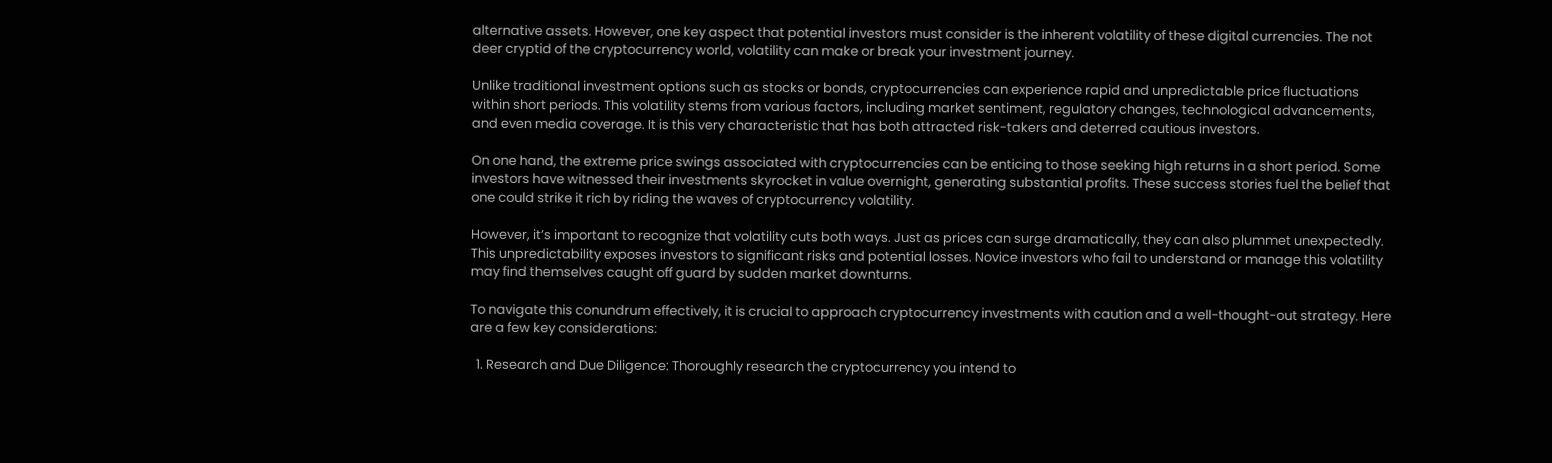alternative assets. However, one key aspect that potential investors must consider is the inherent volatility of these digital currencies. The not deer cryptid of the cryptocurrency world, volatility can make or break your investment journey.

Unlike traditional investment options such as stocks or bonds, cryptocurrencies can experience rapid and unpredictable price fluctuations within short periods. This volatility stems from various factors, including market sentiment, regulatory changes, technological advancements, and even media coverage. It is this very characteristic that has both attracted risk-takers and deterred cautious investors.

On one hand, the extreme price swings associated with cryptocurrencies can be enticing to those seeking high returns in a short period. Some investors have witnessed their investments skyrocket in value overnight, generating substantial profits. These success stories fuel the belief that one could strike it rich by riding the waves of cryptocurrency volatility.

However, it’s important to recognize that volatility cuts both ways. Just as prices can surge dramatically, they can also plummet unexpectedly. This unpredictability exposes investors to significant risks and potential losses. Novice investors who fail to understand or manage this volatility may find themselves caught off guard by sudden market downturns.

To navigate this conundrum effectively, it is crucial to approach cryptocurrency investments with caution and a well-thought-out strategy. Here are a few key considerations:

  1. Research and Due Diligence: Thoroughly research the cryptocurrency you intend to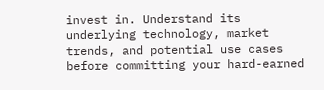invest in. Understand its underlying technology, market trends, and potential use cases before committing your hard-earned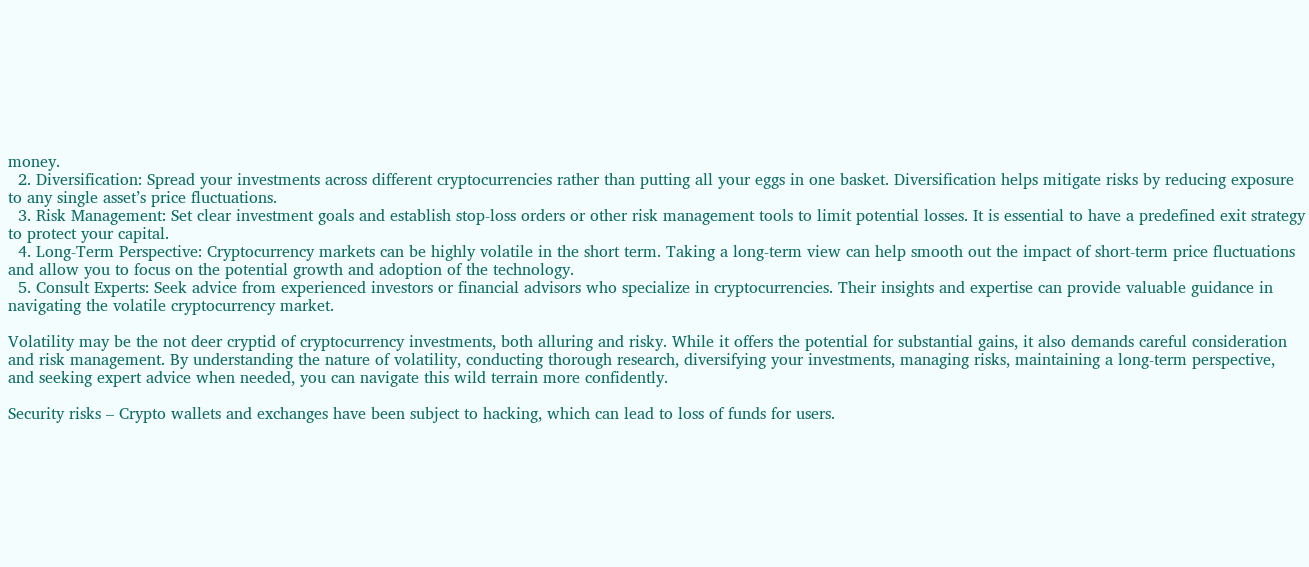money.
  2. Diversification: Spread your investments across different cryptocurrencies rather than putting all your eggs in one basket. Diversification helps mitigate risks by reducing exposure to any single asset’s price fluctuations.
  3. Risk Management: Set clear investment goals and establish stop-loss orders or other risk management tools to limit potential losses. It is essential to have a predefined exit strategy to protect your capital.
  4. Long-Term Perspective: Cryptocurrency markets can be highly volatile in the short term. Taking a long-term view can help smooth out the impact of short-term price fluctuations and allow you to focus on the potential growth and adoption of the technology.
  5. Consult Experts: Seek advice from experienced investors or financial advisors who specialize in cryptocurrencies. Their insights and expertise can provide valuable guidance in navigating the volatile cryptocurrency market.

Volatility may be the not deer cryptid of cryptocurrency investments, both alluring and risky. While it offers the potential for substantial gains, it also demands careful consideration and risk management. By understanding the nature of volatility, conducting thorough research, diversifying your investments, managing risks, maintaining a long-term perspective, and seeking expert advice when needed, you can navigate this wild terrain more confidently.

Security risks – Crypto wallets and exchanges have been subject to hacking, which can lead to loss of funds for users.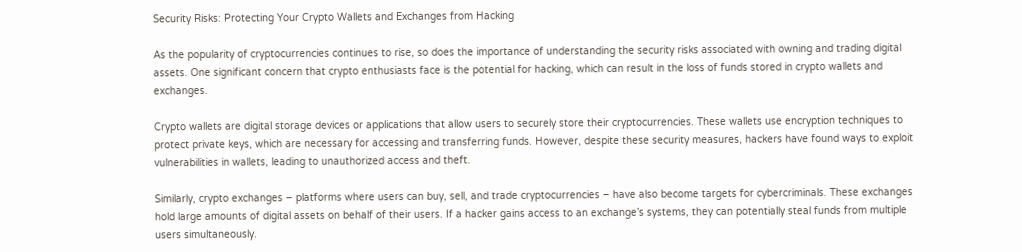Security Risks: Protecting Your Crypto Wallets and Exchanges from Hacking

As the popularity of cryptocurrencies continues to rise, so does the importance of understanding the security risks associated with owning and trading digital assets. One significant concern that crypto enthusiasts face is the potential for hacking, which can result in the loss of funds stored in crypto wallets and exchanges.

Crypto wallets are digital storage devices or applications that allow users to securely store their cryptocurrencies. These wallets use encryption techniques to protect private keys, which are necessary for accessing and transferring funds. However, despite these security measures, hackers have found ways to exploit vulnerabilities in wallets, leading to unauthorized access and theft.

Similarly, crypto exchanges – platforms where users can buy, sell, and trade cryptocurrencies – have also become targets for cybercriminals. These exchanges hold large amounts of digital assets on behalf of their users. If a hacker gains access to an exchange’s systems, they can potentially steal funds from multiple users simultaneously.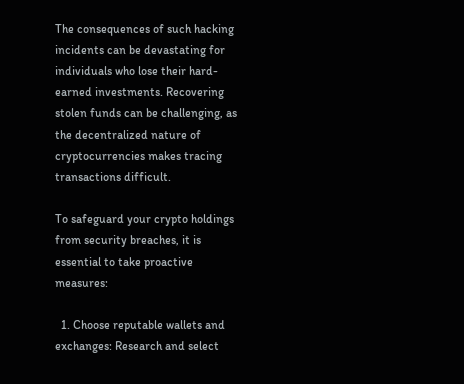The consequences of such hacking incidents can be devastating for individuals who lose their hard-earned investments. Recovering stolen funds can be challenging, as the decentralized nature of cryptocurrencies makes tracing transactions difficult.

To safeguard your crypto holdings from security breaches, it is essential to take proactive measures:

  1. Choose reputable wallets and exchanges: Research and select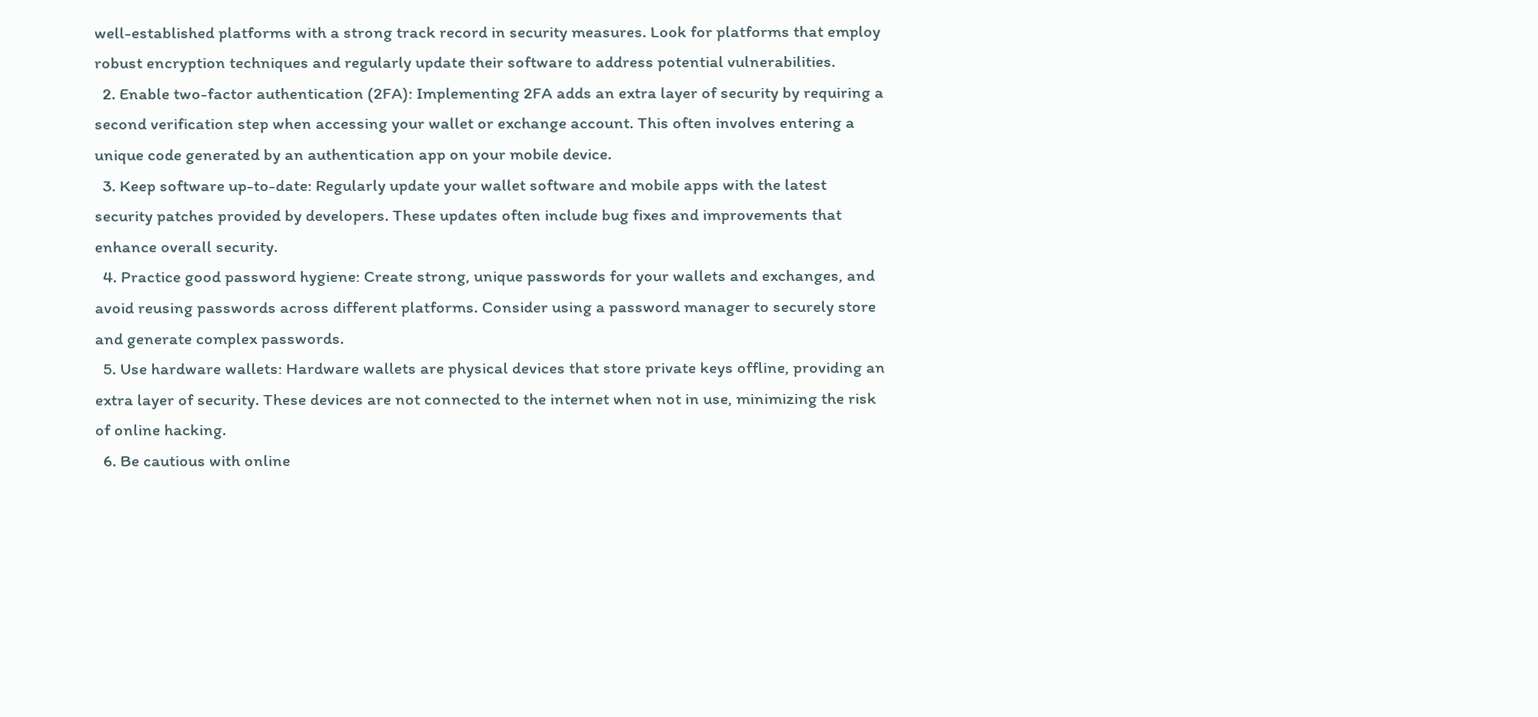well-established platforms with a strong track record in security measures. Look for platforms that employ robust encryption techniques and regularly update their software to address potential vulnerabilities.
  2. Enable two-factor authentication (2FA): Implementing 2FA adds an extra layer of security by requiring a second verification step when accessing your wallet or exchange account. This often involves entering a unique code generated by an authentication app on your mobile device.
  3. Keep software up-to-date: Regularly update your wallet software and mobile apps with the latest security patches provided by developers. These updates often include bug fixes and improvements that enhance overall security.
  4. Practice good password hygiene: Create strong, unique passwords for your wallets and exchanges, and avoid reusing passwords across different platforms. Consider using a password manager to securely store and generate complex passwords.
  5. Use hardware wallets: Hardware wallets are physical devices that store private keys offline, providing an extra layer of security. These devices are not connected to the internet when not in use, minimizing the risk of online hacking.
  6. Be cautious with online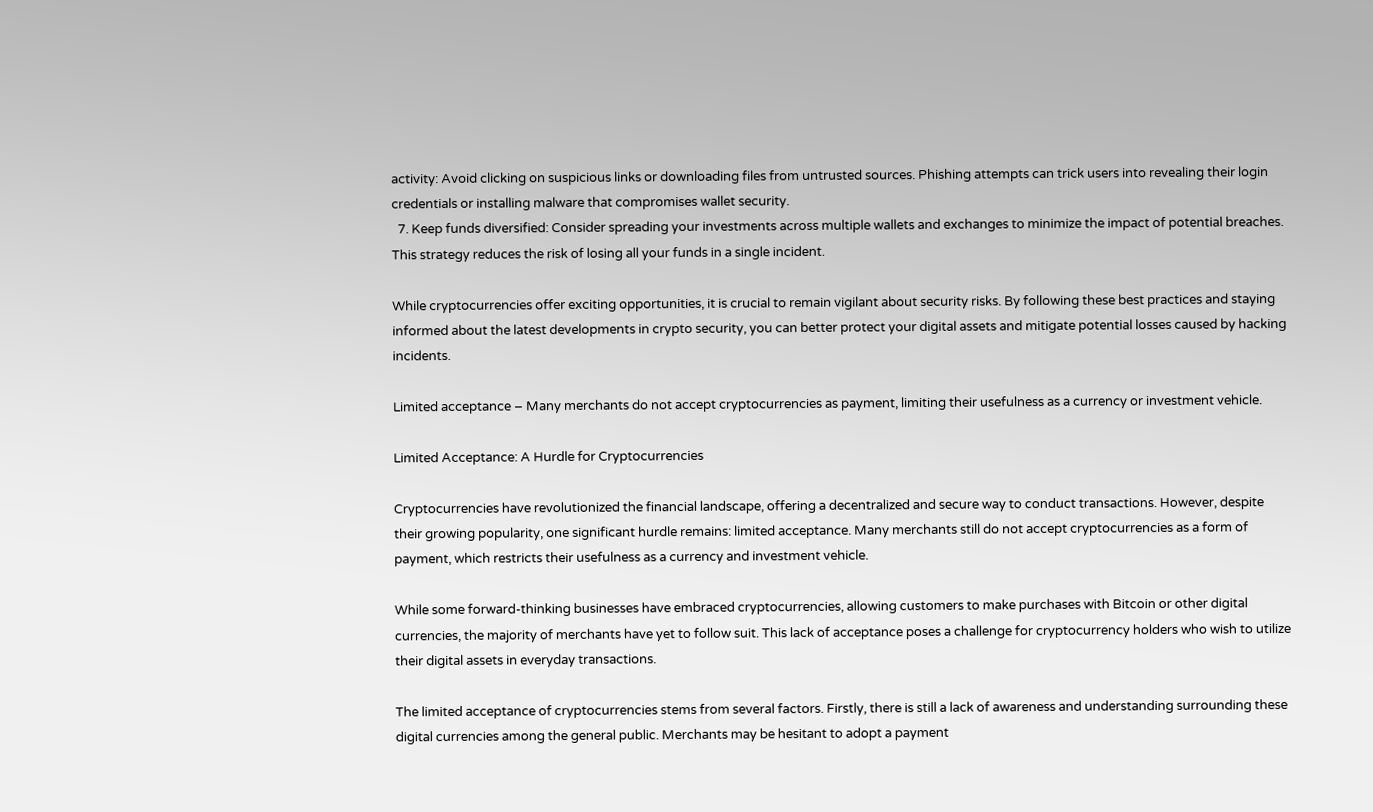activity: Avoid clicking on suspicious links or downloading files from untrusted sources. Phishing attempts can trick users into revealing their login credentials or installing malware that compromises wallet security.
  7. Keep funds diversified: Consider spreading your investments across multiple wallets and exchanges to minimize the impact of potential breaches. This strategy reduces the risk of losing all your funds in a single incident.

While cryptocurrencies offer exciting opportunities, it is crucial to remain vigilant about security risks. By following these best practices and staying informed about the latest developments in crypto security, you can better protect your digital assets and mitigate potential losses caused by hacking incidents.

Limited acceptance – Many merchants do not accept cryptocurrencies as payment, limiting their usefulness as a currency or investment vehicle.

Limited Acceptance: A Hurdle for Cryptocurrencies

Cryptocurrencies have revolutionized the financial landscape, offering a decentralized and secure way to conduct transactions. However, despite their growing popularity, one significant hurdle remains: limited acceptance. Many merchants still do not accept cryptocurrencies as a form of payment, which restricts their usefulness as a currency and investment vehicle.

While some forward-thinking businesses have embraced cryptocurrencies, allowing customers to make purchases with Bitcoin or other digital currencies, the majority of merchants have yet to follow suit. This lack of acceptance poses a challenge for cryptocurrency holders who wish to utilize their digital assets in everyday transactions.

The limited acceptance of cryptocurrencies stems from several factors. Firstly, there is still a lack of awareness and understanding surrounding these digital currencies among the general public. Merchants may be hesitant to adopt a payment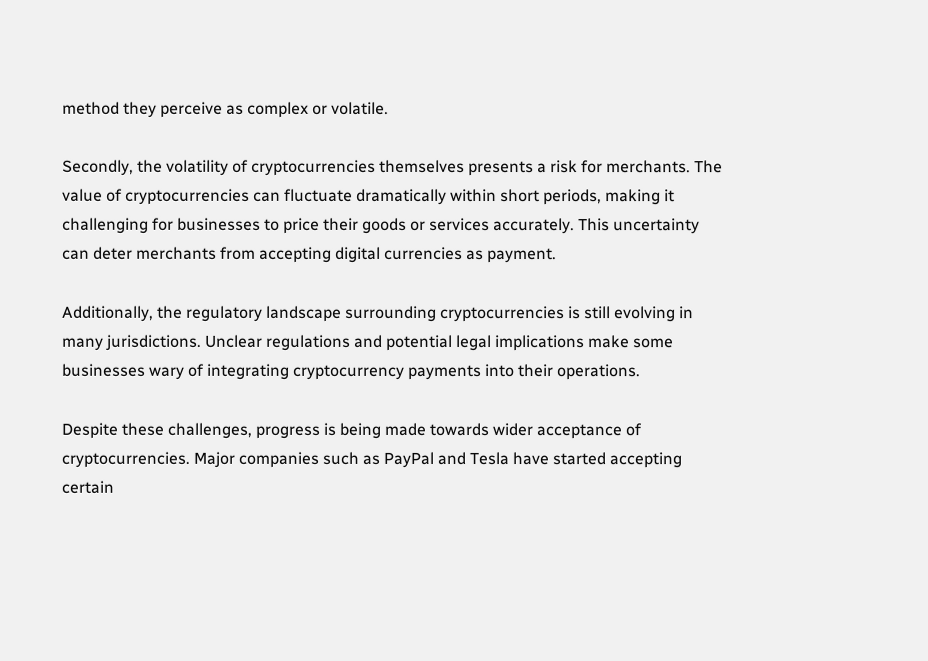method they perceive as complex or volatile.

Secondly, the volatility of cryptocurrencies themselves presents a risk for merchants. The value of cryptocurrencies can fluctuate dramatically within short periods, making it challenging for businesses to price their goods or services accurately. This uncertainty can deter merchants from accepting digital currencies as payment.

Additionally, the regulatory landscape surrounding cryptocurrencies is still evolving in many jurisdictions. Unclear regulations and potential legal implications make some businesses wary of integrating cryptocurrency payments into their operations.

Despite these challenges, progress is being made towards wider acceptance of cryptocurrencies. Major companies such as PayPal and Tesla have started accepting certain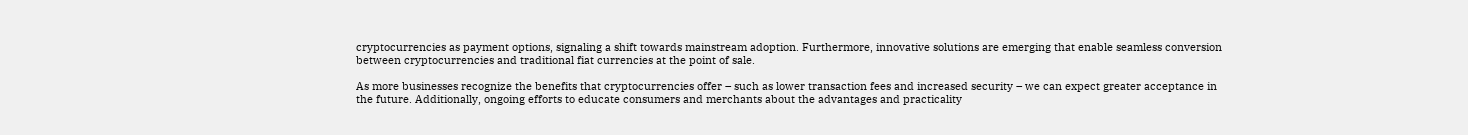cryptocurrencies as payment options, signaling a shift towards mainstream adoption. Furthermore, innovative solutions are emerging that enable seamless conversion between cryptocurrencies and traditional fiat currencies at the point of sale.

As more businesses recognize the benefits that cryptocurrencies offer – such as lower transaction fees and increased security – we can expect greater acceptance in the future. Additionally, ongoing efforts to educate consumers and merchants about the advantages and practicality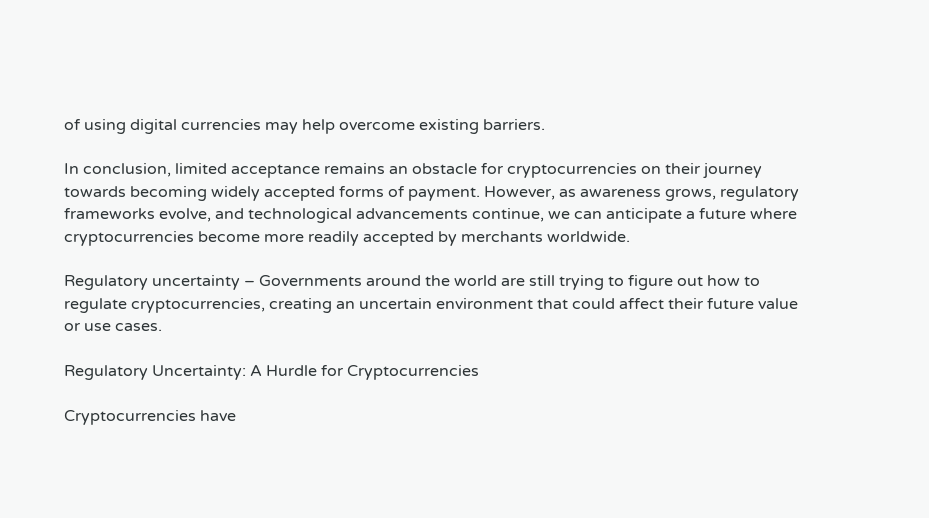of using digital currencies may help overcome existing barriers.

In conclusion, limited acceptance remains an obstacle for cryptocurrencies on their journey towards becoming widely accepted forms of payment. However, as awareness grows, regulatory frameworks evolve, and technological advancements continue, we can anticipate a future where cryptocurrencies become more readily accepted by merchants worldwide.

Regulatory uncertainty – Governments around the world are still trying to figure out how to regulate cryptocurrencies, creating an uncertain environment that could affect their future value or use cases.

Regulatory Uncertainty: A Hurdle for Cryptocurrencies

Cryptocurrencies have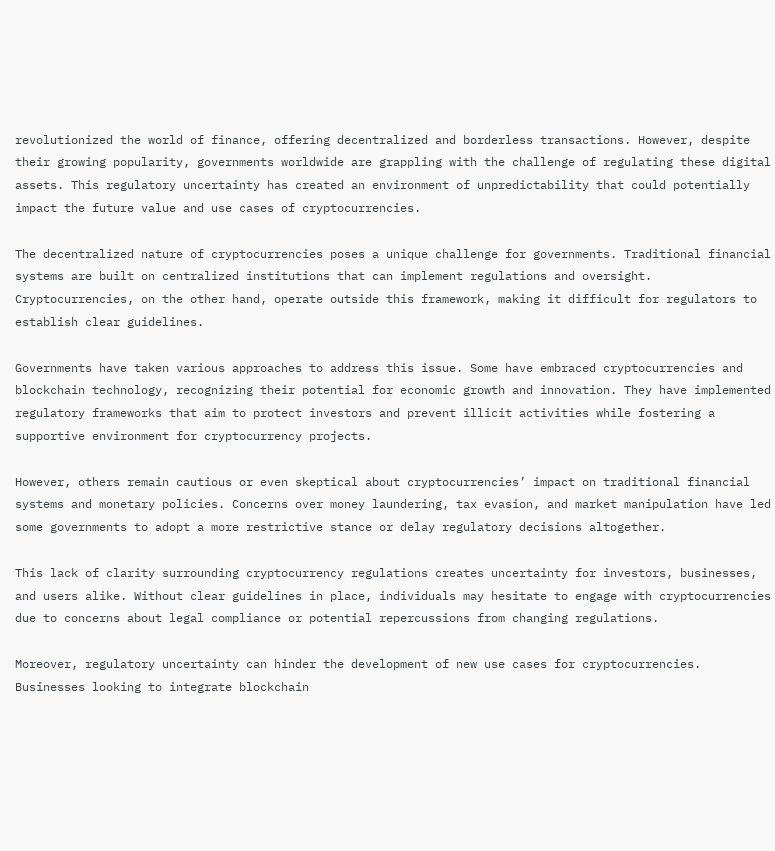revolutionized the world of finance, offering decentralized and borderless transactions. However, despite their growing popularity, governments worldwide are grappling with the challenge of regulating these digital assets. This regulatory uncertainty has created an environment of unpredictability that could potentially impact the future value and use cases of cryptocurrencies.

The decentralized nature of cryptocurrencies poses a unique challenge for governments. Traditional financial systems are built on centralized institutions that can implement regulations and oversight. Cryptocurrencies, on the other hand, operate outside this framework, making it difficult for regulators to establish clear guidelines.

Governments have taken various approaches to address this issue. Some have embraced cryptocurrencies and blockchain technology, recognizing their potential for economic growth and innovation. They have implemented regulatory frameworks that aim to protect investors and prevent illicit activities while fostering a supportive environment for cryptocurrency projects.

However, others remain cautious or even skeptical about cryptocurrencies’ impact on traditional financial systems and monetary policies. Concerns over money laundering, tax evasion, and market manipulation have led some governments to adopt a more restrictive stance or delay regulatory decisions altogether.

This lack of clarity surrounding cryptocurrency regulations creates uncertainty for investors, businesses, and users alike. Without clear guidelines in place, individuals may hesitate to engage with cryptocurrencies due to concerns about legal compliance or potential repercussions from changing regulations.

Moreover, regulatory uncertainty can hinder the development of new use cases for cryptocurrencies. Businesses looking to integrate blockchain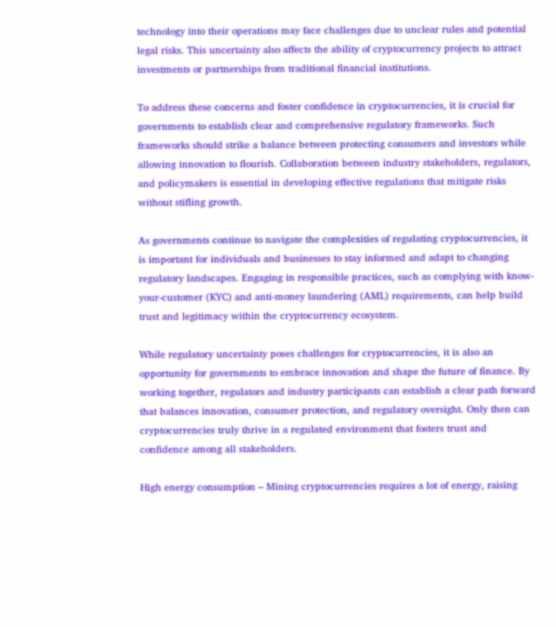technology into their operations may face challenges due to unclear rules and potential legal risks. This uncertainty also affects the ability of cryptocurrency projects to attract investments or partnerships from traditional financial institutions.

To address these concerns and foster confidence in cryptocurrencies, it is crucial for governments to establish clear and comprehensive regulatory frameworks. Such frameworks should strike a balance between protecting consumers and investors while allowing innovation to flourish. Collaboration between industry stakeholders, regulators, and policymakers is essential in developing effective regulations that mitigate risks without stifling growth.

As governments continue to navigate the complexities of regulating cryptocurrencies, it is important for individuals and businesses to stay informed and adapt to changing regulatory landscapes. Engaging in responsible practices, such as complying with know-your-customer (KYC) and anti-money laundering (AML) requirements, can help build trust and legitimacy within the cryptocurrency ecosystem.

While regulatory uncertainty poses challenges for cryptocurrencies, it is also an opportunity for governments to embrace innovation and shape the future of finance. By working together, regulators and industry participants can establish a clear path forward that balances innovation, consumer protection, and regulatory oversight. Only then can cryptocurrencies truly thrive in a regulated environment that fosters trust and confidence among all stakeholders.

High energy consumption – Mining cryptocurrencies requires a lot of energy, raising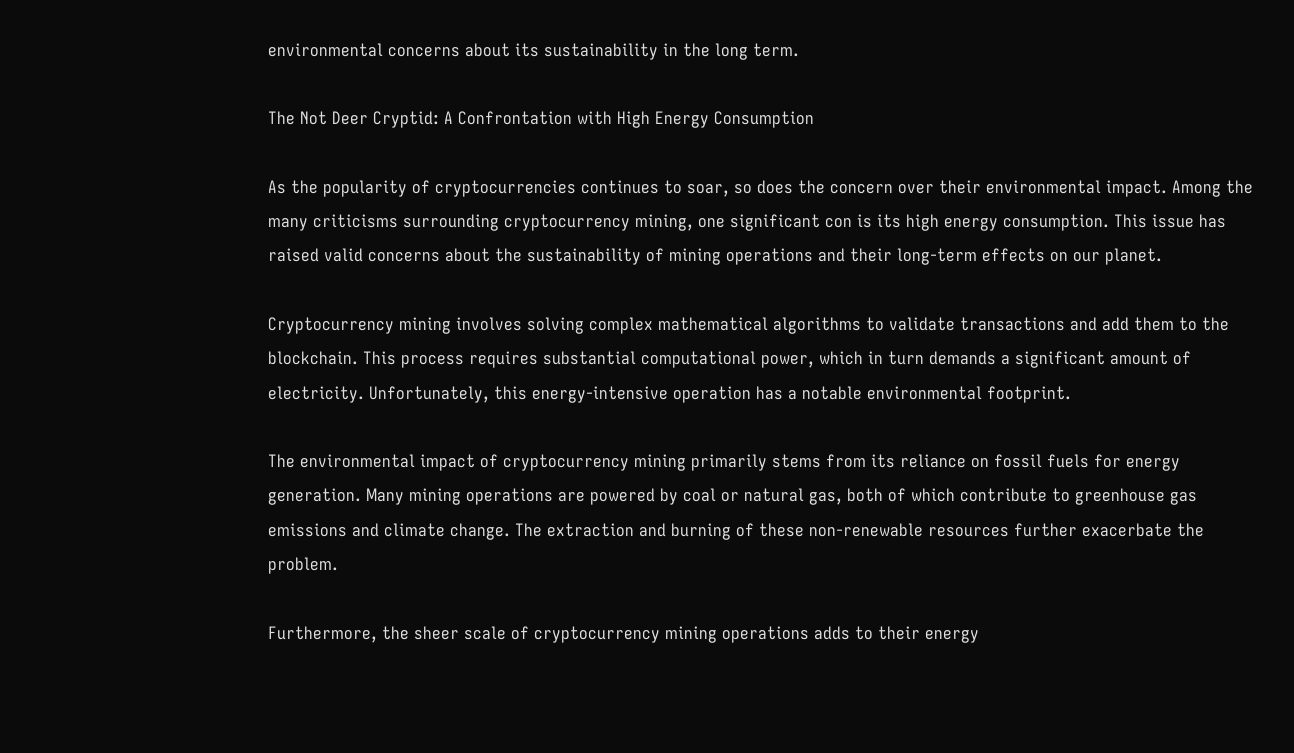environmental concerns about its sustainability in the long term.

The Not Deer Cryptid: A Confrontation with High Energy Consumption

As the popularity of cryptocurrencies continues to soar, so does the concern over their environmental impact. Among the many criticisms surrounding cryptocurrency mining, one significant con is its high energy consumption. This issue has raised valid concerns about the sustainability of mining operations and their long-term effects on our planet.

Cryptocurrency mining involves solving complex mathematical algorithms to validate transactions and add them to the blockchain. This process requires substantial computational power, which in turn demands a significant amount of electricity. Unfortunately, this energy-intensive operation has a notable environmental footprint.

The environmental impact of cryptocurrency mining primarily stems from its reliance on fossil fuels for energy generation. Many mining operations are powered by coal or natural gas, both of which contribute to greenhouse gas emissions and climate change. The extraction and burning of these non-renewable resources further exacerbate the problem.

Furthermore, the sheer scale of cryptocurrency mining operations adds to their energy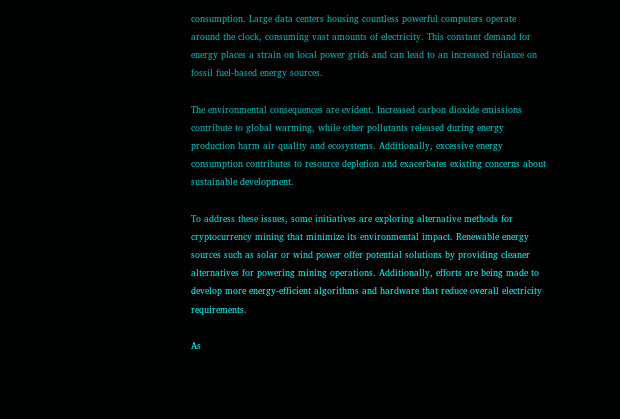consumption. Large data centers housing countless powerful computers operate around the clock, consuming vast amounts of electricity. This constant demand for energy places a strain on local power grids and can lead to an increased reliance on fossil fuel-based energy sources.

The environmental consequences are evident. Increased carbon dioxide emissions contribute to global warming, while other pollutants released during energy production harm air quality and ecosystems. Additionally, excessive energy consumption contributes to resource depletion and exacerbates existing concerns about sustainable development.

To address these issues, some initiatives are exploring alternative methods for cryptocurrency mining that minimize its environmental impact. Renewable energy sources such as solar or wind power offer potential solutions by providing cleaner alternatives for powering mining operations. Additionally, efforts are being made to develop more energy-efficient algorithms and hardware that reduce overall electricity requirements.

As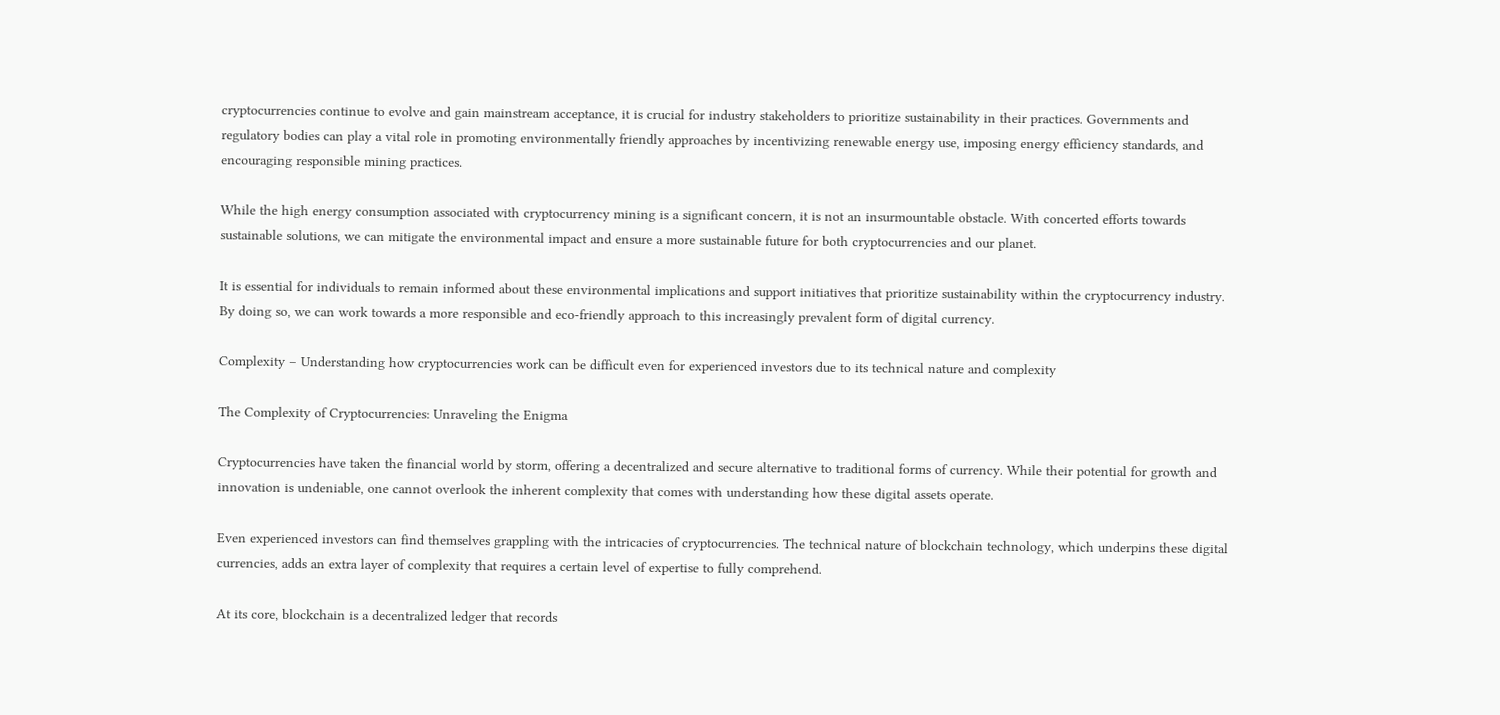cryptocurrencies continue to evolve and gain mainstream acceptance, it is crucial for industry stakeholders to prioritize sustainability in their practices. Governments and regulatory bodies can play a vital role in promoting environmentally friendly approaches by incentivizing renewable energy use, imposing energy efficiency standards, and encouraging responsible mining practices.

While the high energy consumption associated with cryptocurrency mining is a significant concern, it is not an insurmountable obstacle. With concerted efforts towards sustainable solutions, we can mitigate the environmental impact and ensure a more sustainable future for both cryptocurrencies and our planet.

It is essential for individuals to remain informed about these environmental implications and support initiatives that prioritize sustainability within the cryptocurrency industry. By doing so, we can work towards a more responsible and eco-friendly approach to this increasingly prevalent form of digital currency.

Complexity – Understanding how cryptocurrencies work can be difficult even for experienced investors due to its technical nature and complexity

The Complexity of Cryptocurrencies: Unraveling the Enigma

Cryptocurrencies have taken the financial world by storm, offering a decentralized and secure alternative to traditional forms of currency. While their potential for growth and innovation is undeniable, one cannot overlook the inherent complexity that comes with understanding how these digital assets operate.

Even experienced investors can find themselves grappling with the intricacies of cryptocurrencies. The technical nature of blockchain technology, which underpins these digital currencies, adds an extra layer of complexity that requires a certain level of expertise to fully comprehend.

At its core, blockchain is a decentralized ledger that records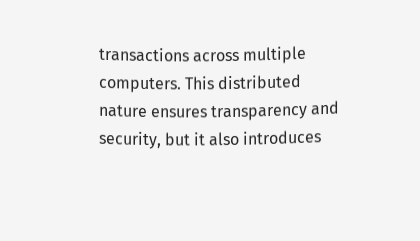transactions across multiple computers. This distributed nature ensures transparency and security, but it also introduces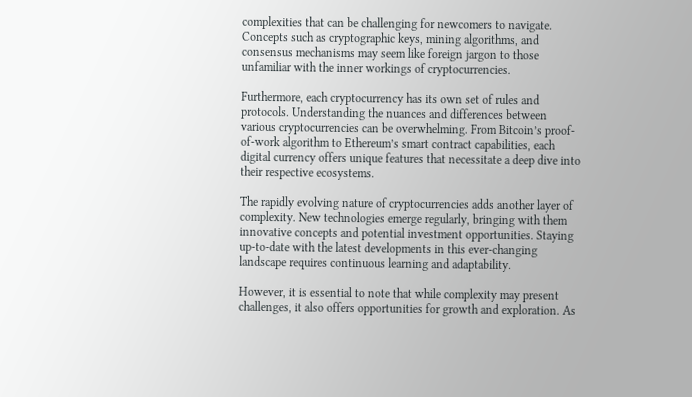complexities that can be challenging for newcomers to navigate. Concepts such as cryptographic keys, mining algorithms, and consensus mechanisms may seem like foreign jargon to those unfamiliar with the inner workings of cryptocurrencies.

Furthermore, each cryptocurrency has its own set of rules and protocols. Understanding the nuances and differences between various cryptocurrencies can be overwhelming. From Bitcoin’s proof-of-work algorithm to Ethereum’s smart contract capabilities, each digital currency offers unique features that necessitate a deep dive into their respective ecosystems.

The rapidly evolving nature of cryptocurrencies adds another layer of complexity. New technologies emerge regularly, bringing with them innovative concepts and potential investment opportunities. Staying up-to-date with the latest developments in this ever-changing landscape requires continuous learning and adaptability.

However, it is essential to note that while complexity may present challenges, it also offers opportunities for growth and exploration. As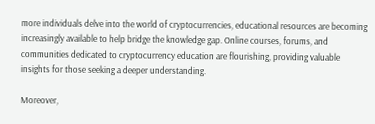more individuals delve into the world of cryptocurrencies, educational resources are becoming increasingly available to help bridge the knowledge gap. Online courses, forums, and communities dedicated to cryptocurrency education are flourishing, providing valuable insights for those seeking a deeper understanding.

Moreover,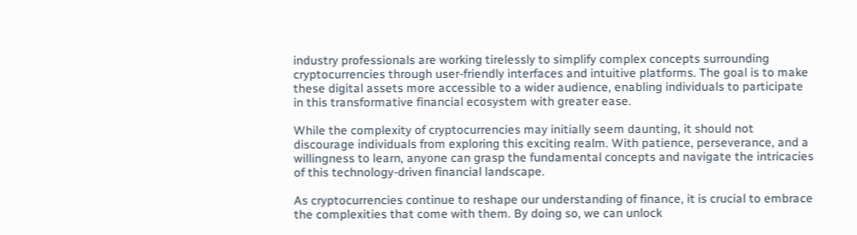industry professionals are working tirelessly to simplify complex concepts surrounding cryptocurrencies through user-friendly interfaces and intuitive platforms. The goal is to make these digital assets more accessible to a wider audience, enabling individuals to participate in this transformative financial ecosystem with greater ease.

While the complexity of cryptocurrencies may initially seem daunting, it should not discourage individuals from exploring this exciting realm. With patience, perseverance, and a willingness to learn, anyone can grasp the fundamental concepts and navigate the intricacies of this technology-driven financial landscape.

As cryptocurrencies continue to reshape our understanding of finance, it is crucial to embrace the complexities that come with them. By doing so, we can unlock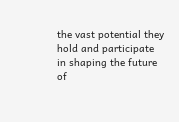the vast potential they hold and participate in shaping the future of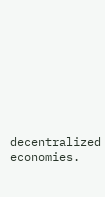decentralized economies.